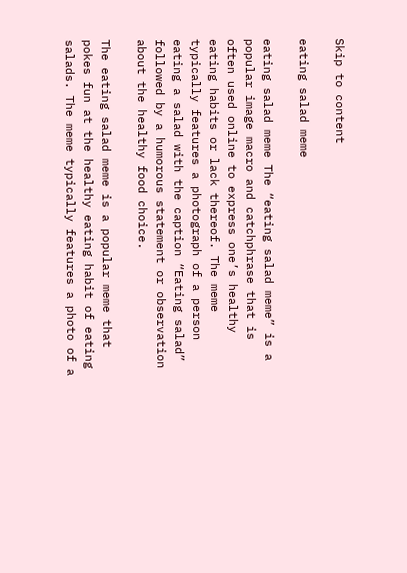Skip to content

eating salad meme

eating salad meme The “eating salad meme” is a popular image macro and catchphrase that is often used online to express one’s healthy eating habits or lack thereof. The meme typically features a photograph of a person eating a salad with the caption “Eating salad” followed by a humorous statement or observation about the healthy food choice.

The eating salad meme is a popular meme that pokes fun at the healthy eating habit of eating salads. The meme typically features a photo of a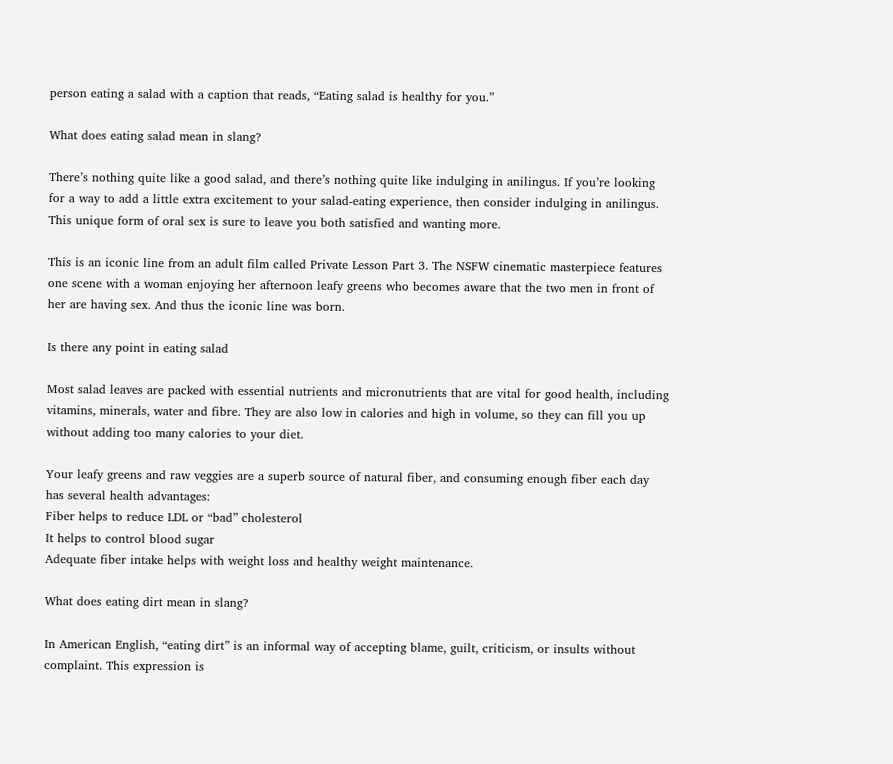person eating a salad with a caption that reads, “Eating salad is healthy for you.”

What does eating salad mean in slang?

There’s nothing quite like a good salad, and there’s nothing quite like indulging in anilingus. If you’re looking for a way to add a little extra excitement to your salad-eating experience, then consider indulging in anilingus. This unique form of oral sex is sure to leave you both satisfied and wanting more.

This is an iconic line from an adult film called Private Lesson Part 3. The NSFW cinematic masterpiece features one scene with a woman enjoying her afternoon leafy greens who becomes aware that the two men in front of her are having sex. And thus the iconic line was born.

Is there any point in eating salad

Most salad leaves are packed with essential nutrients and micronutrients that are vital for good health, including vitamins, minerals, water and fibre. They are also low in calories and high in volume, so they can fill you up without adding too many calories to your diet.

Your leafy greens and raw veggies are a superb source of natural fiber, and consuming enough fiber each day has several health advantages:
Fiber helps to reduce LDL or “bad” cholesterol
It helps to control blood sugar
Adequate fiber intake helps with weight loss and healthy weight maintenance.

What does eating dirt mean in slang?

In American English, “eating dirt” is an informal way of accepting blame, guilt, criticism, or insults without complaint. This expression is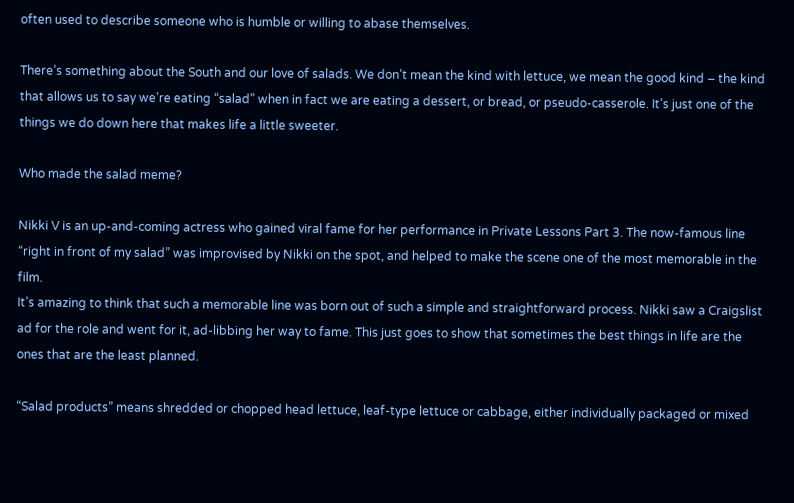often used to describe someone who is humble or willing to abase themselves.

There’s something about the South and our love of salads. We don’t mean the kind with lettuce, we mean the good kind – the kind that allows us to say we’re eating “salad” when in fact we are eating a dessert, or bread, or pseudo-casserole. It’s just one of the things we do down here that makes life a little sweeter.

Who made the salad meme?

Nikki V is an up-and-coming actress who gained viral fame for her performance in Private Lessons Part 3. The now-famous line “right in front of my salad” was improvised by Nikki on the spot, and helped to make the scene one of the most memorable in the film.
It’s amazing to think that such a memorable line was born out of such a simple and straightforward process. Nikki saw a Craigslist ad for the role and went for it, ad-libbing her way to fame. This just goes to show that sometimes the best things in life are the ones that are the least planned.

“Salad products” means shredded or chopped head lettuce, leaf-type lettuce or cabbage, either individually packaged or mixed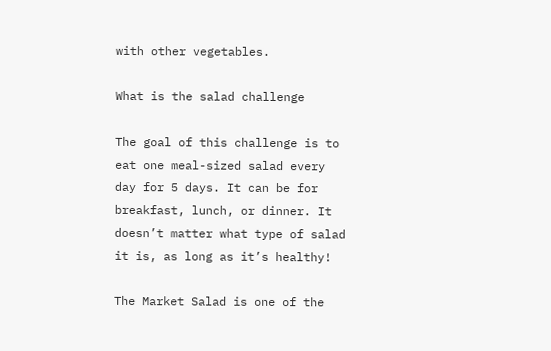with other vegetables.

What is the salad challenge

The goal of this challenge is to eat one meal-sized salad every day for 5 days. It can be for breakfast, lunch, or dinner. It doesn’t matter what type of salad it is, as long as it’s healthy!

The Market Salad is one of the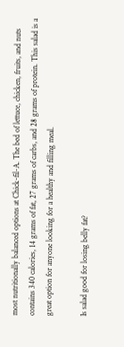most nutritionally balanced options at Chick-fil-A. The bed of lettuce, chicken, fruits, and nuts contains 340 calories, 14 grams of fat, 27 grams of carbs, and 28 grams of protein. This salad is a great option for anyone looking for a healthy and filling meal.

Is salad good for losing belly fat?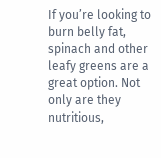If you’re looking to burn belly fat, spinach and other leafy greens are a great option. Not only are they nutritious,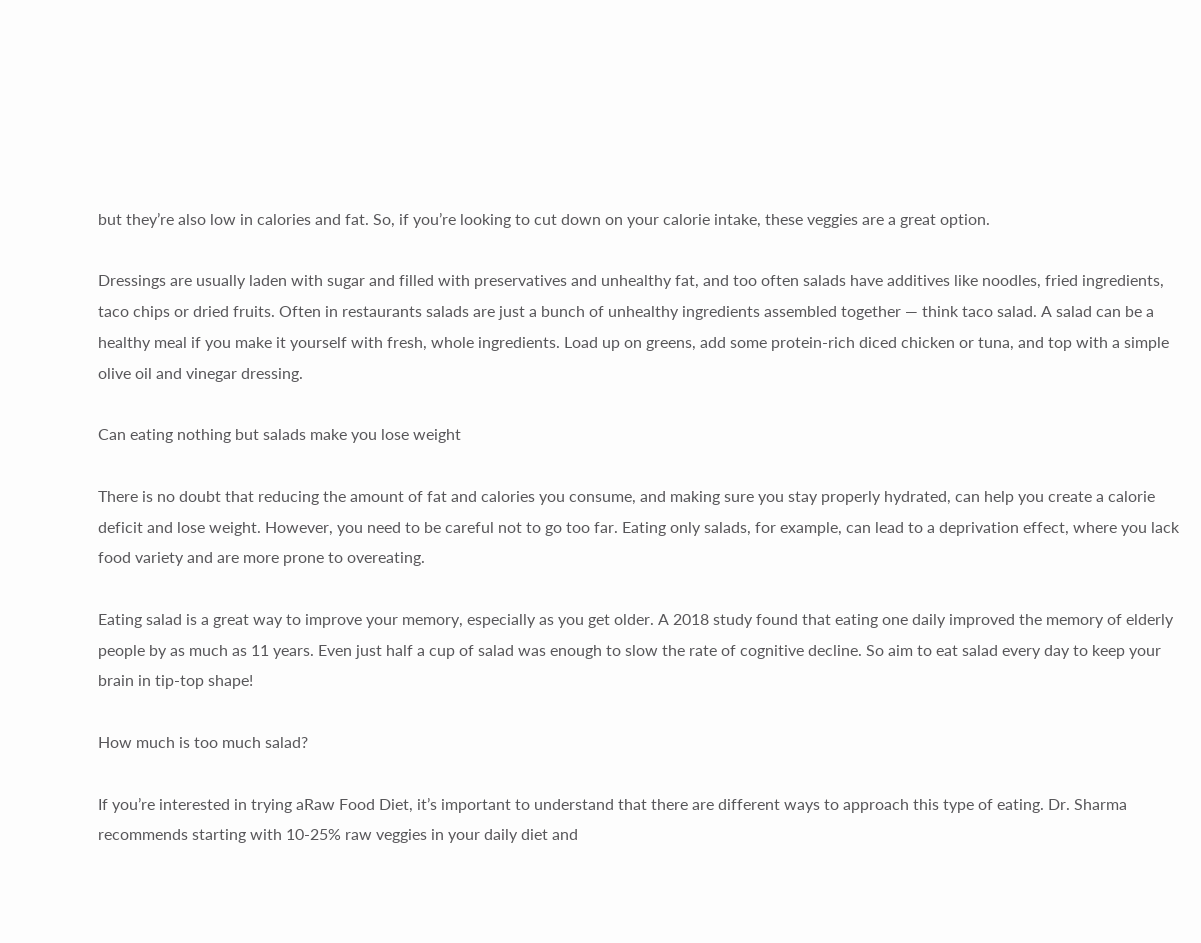but they’re also low in calories and fat. So, if you’re looking to cut down on your calorie intake, these veggies are a great option.

Dressings are usually laden with sugar and filled with preservatives and unhealthy fat, and too often salads have additives like noodles, fried ingredients, taco chips or dried fruits. Often in restaurants salads are just a bunch of unhealthy ingredients assembled together — think taco salad. A salad can be a healthy meal if you make it yourself with fresh, whole ingredients. Load up on greens, add some protein-rich diced chicken or tuna, and top with a simple olive oil and vinegar dressing.

Can eating nothing but salads make you lose weight

There is no doubt that reducing the amount of fat and calories you consume, and making sure you stay properly hydrated, can help you create a calorie deficit and lose weight. However, you need to be careful not to go too far. Eating only salads, for example, can lead to a deprivation effect, where you lack food variety and are more prone to overeating.

Eating salad is a great way to improve your memory, especially as you get older. A 2018 study found that eating one daily improved the memory of elderly people by as much as 11 years. Even just half a cup of salad was enough to slow the rate of cognitive decline. So aim to eat salad every day to keep your brain in tip-top shape!

How much is too much salad?

If you’re interested in trying aRaw Food Diet, it’s important to understand that there are different ways to approach this type of eating. Dr. Sharma recommends starting with 10-25% raw veggies in your daily diet and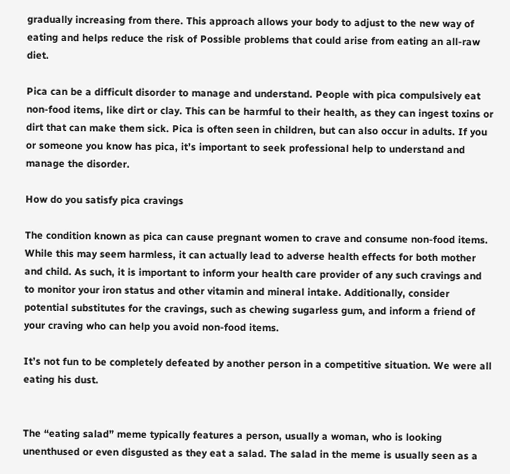gradually increasing from there. This approach allows your body to adjust to the new way of eating and helps reduce the risk of Possible problems that could arise from eating an all-raw diet.

Pica can be a difficult disorder to manage and understand. People with pica compulsively eat non-food items, like dirt or clay. This can be harmful to their health, as they can ingest toxins or dirt that can make them sick. Pica is often seen in children, but can also occur in adults. If you or someone you know has pica, it’s important to seek professional help to understand and manage the disorder.

How do you satisfy pica cravings

The condition known as pica can cause pregnant women to crave and consume non-food items. While this may seem harmless, it can actually lead to adverse health effects for both mother and child. As such, it is important to inform your health care provider of any such cravings and to monitor your iron status and other vitamin and mineral intake. Additionally, consider potential substitutes for the cravings, such as chewing sugarless gum, and inform a friend of your craving who can help you avoid non-food items.

It’s not fun to be completely defeated by another person in a competitive situation. We were all eating his dust.


The “eating salad” meme typically features a person, usually a woman, who is looking unenthused or even disgusted as they eat a salad. The salad in the meme is usually seen as a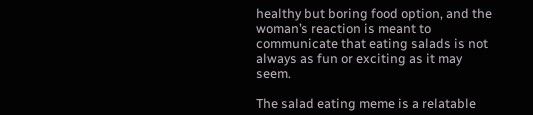healthy but boring food option, and the woman’s reaction is meant to communicate that eating salads is not always as fun or exciting as it may seem.

The salad eating meme is a relatable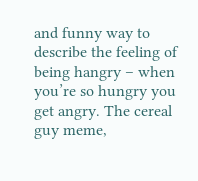and funny way to describe the feeling of being hangry – when you’re so hungry you get angry. The cereal guy meme,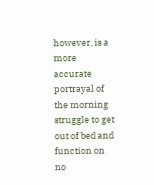however, is a more accurate portrayal of the morning struggle to get out of bed and function on no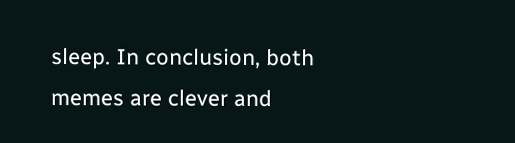sleep. In conclusion, both memes are clever and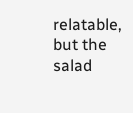relatable, but the salad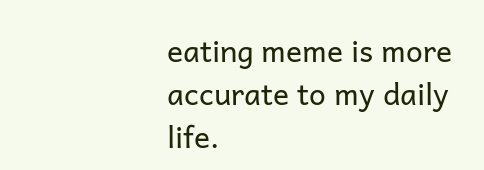eating meme is more accurate to my daily life.